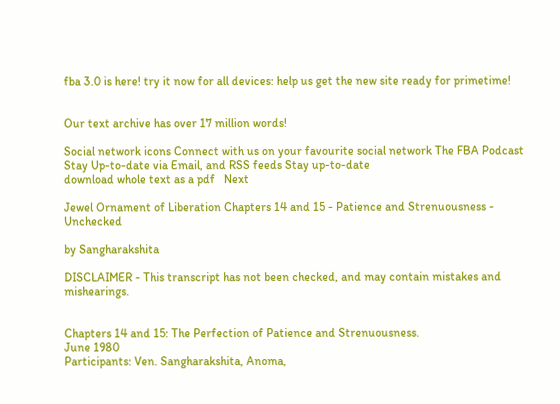fba 3.0 is here! try it now for all devices: help us get the new site ready for primetime!


Our text archive has over 17 million words!

Social network icons Connect with us on your favourite social network The FBA Podcast Stay Up-to-date via Email, and RSS feeds Stay up-to-date
download whole text as a pdf   Next

Jewel Ornament of Liberation Chapters 14 and 15 - Patience and Strenuousness - Unchecked

by Sangharakshita

DISCLAIMER - This transcript has not been checked, and may contain mistakes and mishearings.


Chapters 14 and 15: The Perfection of Patience and Strenuousness.
June 1980
Participants: Ven. Sangharakshita, Anoma,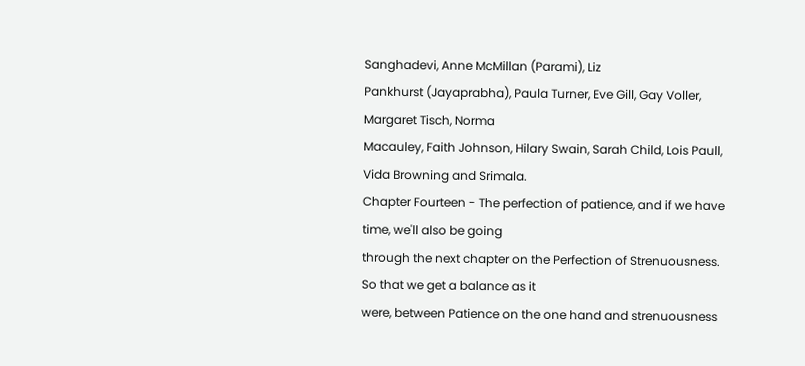Sanghadevi, Anne McMillan (Parami), Liz
Pankhurst (Jayaprabha), Paula Turner, Eve Gill, Gay Voller, Margaret Tisch, Norma
Macauley, Faith Johnson, Hilary Swain, Sarah Child, Lois Paull, Vida Browning and Srimala.
Chapter Fourteen - The perfection of patience, and if we have time, we'll also be going
through the next chapter on the Perfection of Strenuousness. So that we get a balance as it
were, between Patience on the one hand and strenuousness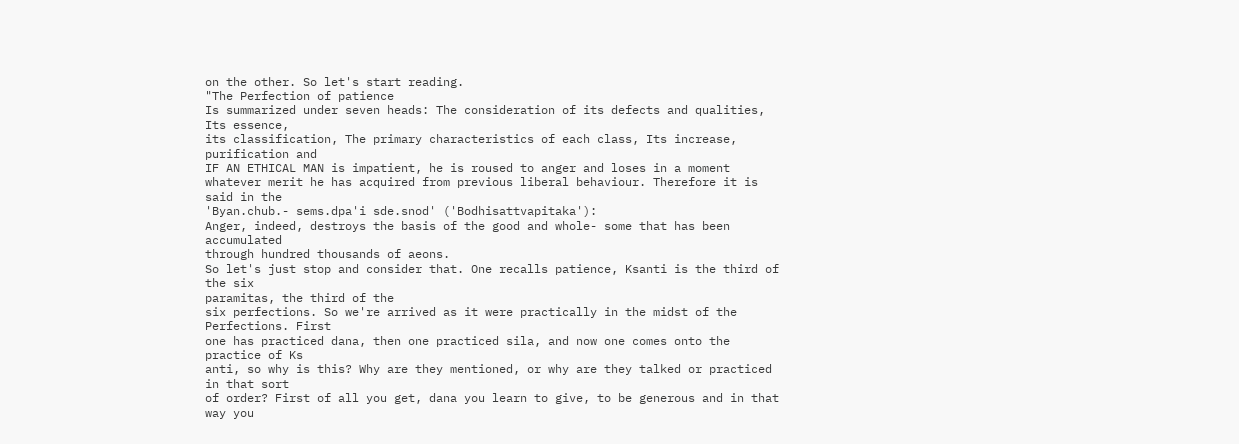on the other. So let's start reading.
"The Perfection of patience
Is summarized under seven heads: The consideration of its defects and qualities, Its essence,
its classification, The primary characteristics of each class, Its increase, purification and
IF AN ETHICAL MAN is impatient, he is roused to anger and loses in a moment
whatever merit he has acquired from previous liberal behaviour. Therefore it is said in the
'Byan.chub.- sems.dpa'i sde.snod' ('Bodhisattvapitaka'):
Anger, indeed, destroys the basis of the good and whole- some that has been accumulated
through hundred thousands of aeons.
So let's just stop and consider that. One recalls patience, Ksanti is the third of the six
paramitas, the third of the
six perfections. So we're arrived as it were practically in the midst of the Perfections. First
one has practiced dana, then one practiced sila, and now one comes onto the practice of Ks
anti, so why is this? Why are they mentioned, or why are they talked or practiced in that sort
of order? First of all you get, dana you learn to give, to be generous and in that way you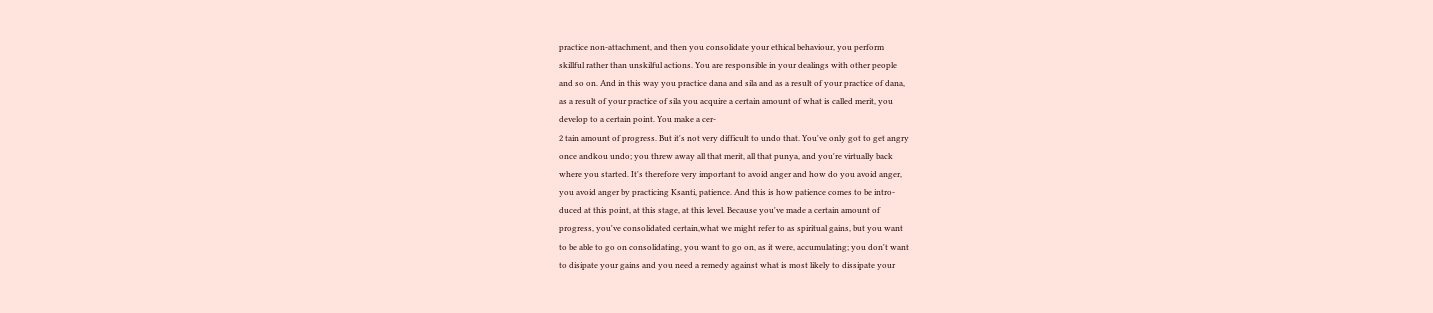practice non-attachment, and then you consolidate your ethical behaviour, you perform
skillful rather than unskilful actions. You are responsible in your dealings with other people
and so on. And in this way you practice dana and sila and as a result of your practice of dana,
as a result of your practice of sila you acquire a certain amount of what is called merit, you
develop to a certain point. You make a cer-
2 tain amount of progress. But it's not very difficult to undo that. You've only got to get angry
once andkou undo; you threw away all that merit, all that punya, and you're virtually back
where you started. It's therefore very important to avoid anger and how do you avoid anger,
you avoid anger by practicing Ksanti, patience. And this is how patience comes to be intro-
duced at this point, at this stage, at this level. Because you've made a certain amount of
progress, you've consolidated certain,what we might refer to as spiritual gains, but you want
to be able to go on consolidating, you want to go on, as it were, accumulating; you don't want
to disipate your gains and you need a remedy against what is most likely to dissipate your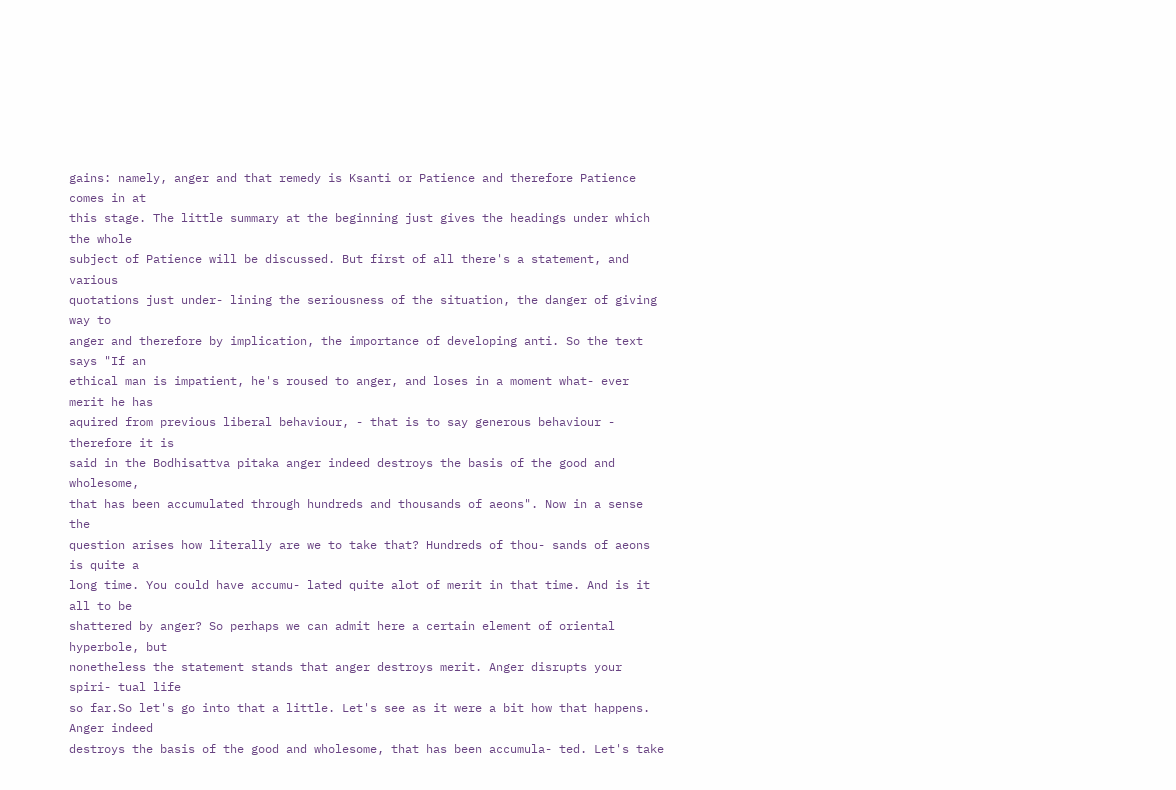gains: namely, anger and that remedy is Ksanti or Patience and therefore Patience comes in at
this stage. The little summary at the beginning just gives the headings under which the whole
subject of Patience will be discussed. But first of all there's a statement, and various
quotations just under- lining the seriousness of the situation, the danger of giving way to
anger and therefore by implication, the importance of developing anti. So the text says "If an
ethical man is impatient, he's roused to anger, and loses in a moment what- ever merit he has
aquired from previous liberal behaviour, - that is to say generous behaviour - therefore it is
said in the Bodhisattva pitaka anger indeed destroys the basis of the good and wholesome,
that has been accumulated through hundreds and thousands of aeons". Now in a sense the
question arises how literally are we to take that? Hundreds of thou- sands of aeons is quite a
long time. You could have accumu- lated quite alot of merit in that time. And is it all to be
shattered by anger? So perhaps we can admit here a certain element of oriental hyperbole, but
nonetheless the statement stands that anger destroys merit. Anger disrupts your spiri- tual life
so far.So let's go into that a little. Let's see as it were a bit how that happens. Anger indeed
destroys the basis of the good and wholesome, that has been accumula- ted. Let's take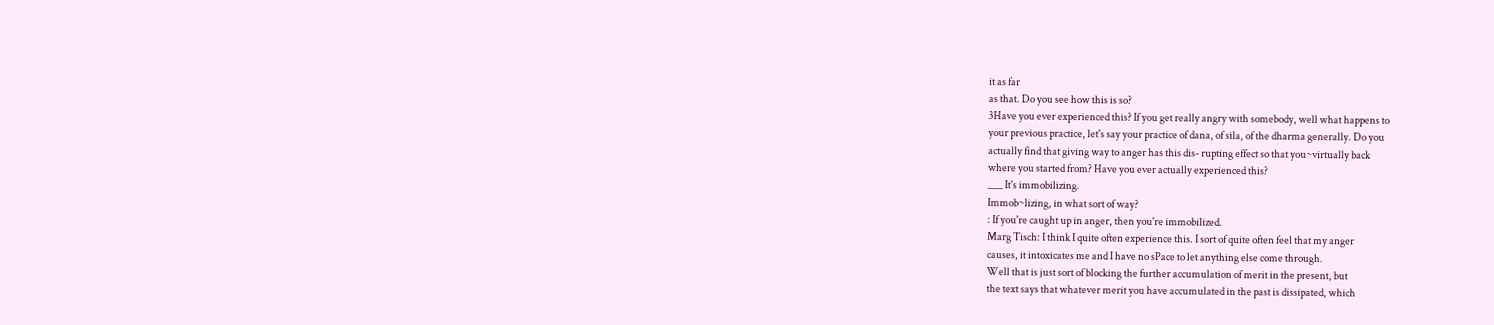it as far
as that. Do you see how this is so?
3Have you ever experienced this? If you get really angry with somebody, well what happens to
your previous practice, let's say your practice of dana, of sila, of the dharma generally. Do you
actually find that giving way to anger has this dis- rupting effect so that you~virtually back
where you started from? Have you ever actually experienced this?
___ It's immobilizing.
Immob~lizing, in what sort of way?
: If you're caught up in anger, then you're immobilized.
Marg Tisch: I think I quite often experience this. I sort of quite often feel that my anger
causes, it intoxicates me and I have no sPace to let anything else come through.
Well that is just sort of blocking the further accumulation of merit in the present, but
the text says that whatever merit you have accumulated in the past is dissipated, which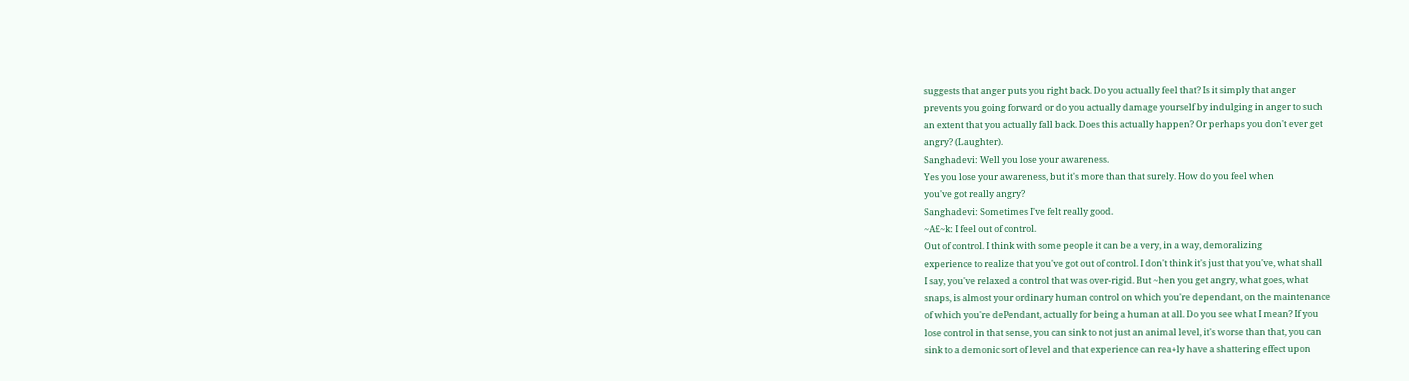suggests that anger puts you right back. Do you actually feel that? Is it simply that anger
prevents you going forward or do you actually damage yourself by indulging in anger to such
an extent that you actually fall back. Does this actually happen? Or perhaps you don't ever get
angry? (Laughter).
Sanghadevi: Well you lose your awareness.
Yes you lose your awareness, but it's more than that surely. How do you feel when
you've got really angry?
Sanghadevi: Sometimes I've felt really good.
~A£~k: I feel out of control.
Out of control. I think with some people it can be a very, in a way, demoralizing
experience to realize that you've got out of control. I don't think it's just that you've, what shall
I say, you've relaxed a control that was over-rigid. But ~hen you get angry, what goes, what
snaps, is almost your ordinary human control on which you're dependant, on the maintenance
of which you're dePendant, actually for being a human at all. Do you see what I mean? If you
lose control in that sense, you can sink to not just an animal level, it's worse than that, you can
sink to a demonic sort of level and that experience can rea+ly have a shattering effect upon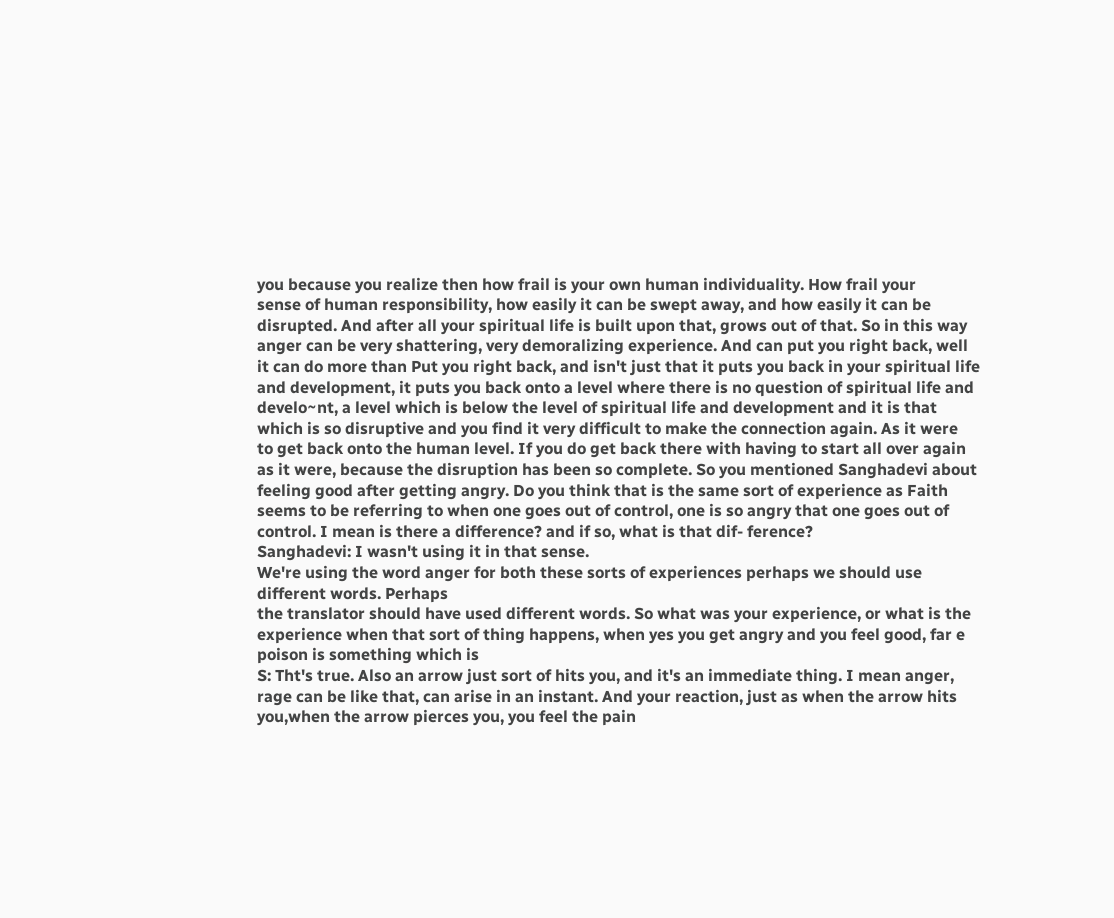you because you realize then how frail is your own human individuality. How frail your
sense of human responsibility, how easily it can be swept away, and how easily it can be
disrupted. And after all your spiritual life is built upon that, grows out of that. So in this way
anger can be very shattering, very demoralizing experience. And can put you right back, well
it can do more than Put you right back, and isn't just that it puts you back in your spiritual life
and development, it puts you back onto a level where there is no question of spiritual life and
develo~nt, a level which is below the level of spiritual life and development and it is that
which is so disruptive and you find it very difficult to make the connection again. As it were
to get back onto the human level. If you do get back there with having to start all over again
as it were, because the disruption has been so complete. So you mentioned Sanghadevi about
feeling good after getting angry. Do you think that is the same sort of experience as Faith
seems to be referring to when one goes out of control, one is so angry that one goes out of
control. I mean is there a difference? and if so, what is that dif- ference?
Sanghadevi: I wasn't using it in that sense.
We're using the word anger for both these sorts of experiences perhaps we should use
different words. Perhaps
the translator should have used different words. So what was your experience, or what is the
experience when that sort of thing happens, when yes you get angry and you feel good, far e
poison is something which is
S: Tht's true. Also an arrow just sort of hits you, and it's an immediate thing. I mean anger,
rage can be like that, can arise in an instant. And your reaction, just as when the arrow hits
you,when the arrow pierces you, you feel the pain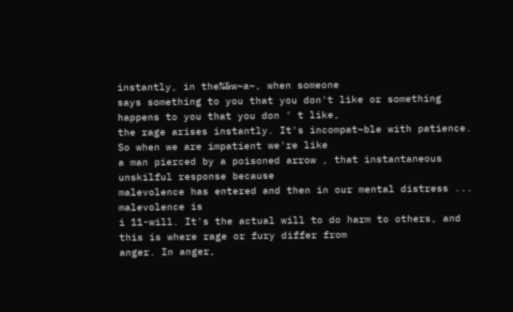instantly, in the%&w~a~, when someone
says something to you that you don't like or something happens to you that you don ' t like,
the rage arises instantly. It's incompat~ble with patience. So when we are impatient we're like
a man pierced by a poisoned arrow , that instantaneous unskilful response because
malevolence has entered and then in our mental distress ... malevolence is
i 11-will. It's the actual will to do harm to others, and this is where rage or fury differ from
anger. In anger,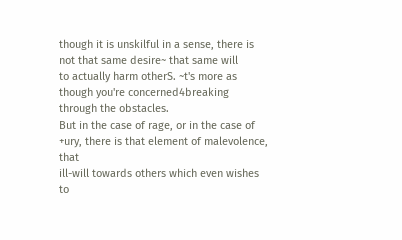though it is unskilful in a sense, there is not that same desire~ that same will
to actually harm otherS. ~t's more as though you're concerned4breaking through the obstacles.
But in the case of rage, or in the case of +ury, there is that element of malevolence, that
ill-will towards others which even wishes to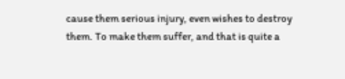cause them serious injury, even wishes to destroy
them. To make them suffer, and that is quite a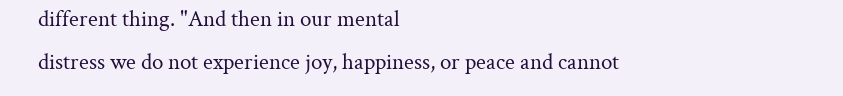different thing. "And then in our mental
distress we do not experience joy, happiness, or peace and cannot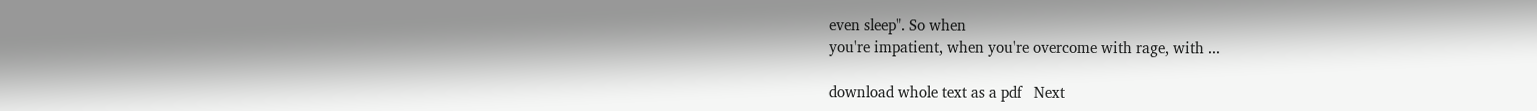even sleep". So when
you're impatient, when you're overcome with rage, with ...

download whole text as a pdf   Next